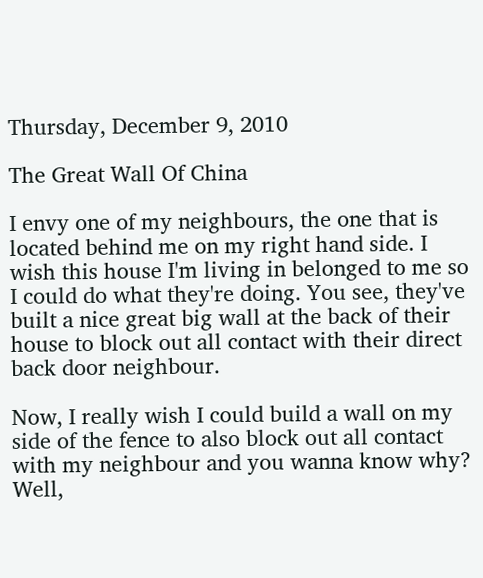Thursday, December 9, 2010

The Great Wall Of China

I envy one of my neighbours, the one that is located behind me on my right hand side. I wish this house I'm living in belonged to me so I could do what they're doing. You see, they've built a nice great big wall at the back of their house to block out all contact with their direct back door neighbour.

Now, I really wish I could build a wall on my side of the fence to also block out all contact with my neighbour and you wanna know why? Well,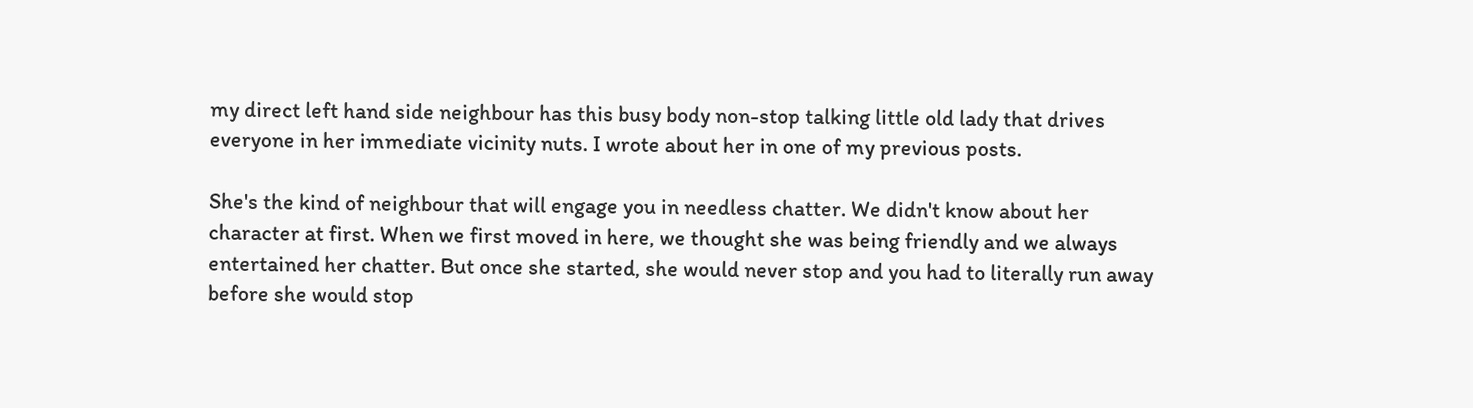my direct left hand side neighbour has this busy body non-stop talking little old lady that drives everyone in her immediate vicinity nuts. I wrote about her in one of my previous posts.

She's the kind of neighbour that will engage you in needless chatter. We didn't know about her character at first. When we first moved in here, we thought she was being friendly and we always entertained her chatter. But once she started, she would never stop and you had to literally run away before she would stop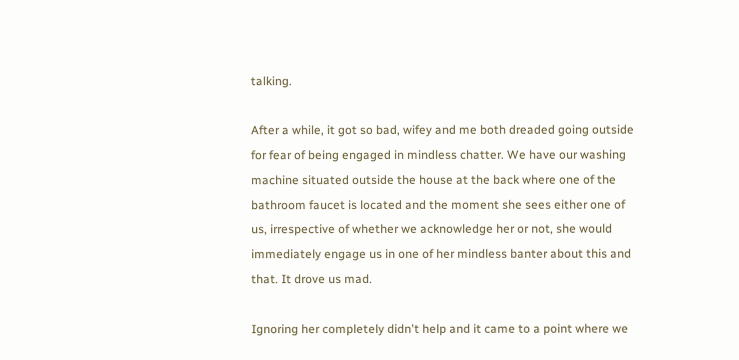talking.

After a while, it got so bad, wifey and me both dreaded going outside for fear of being engaged in mindless chatter. We have our washing machine situated outside the house at the back where one of the bathroom faucet is located and the moment she sees either one of us, irrespective of whether we acknowledge her or not, she would immediately engage us in one of her mindless banter about this and that. It drove us mad.

Ignoring her completely didn't help and it came to a point where we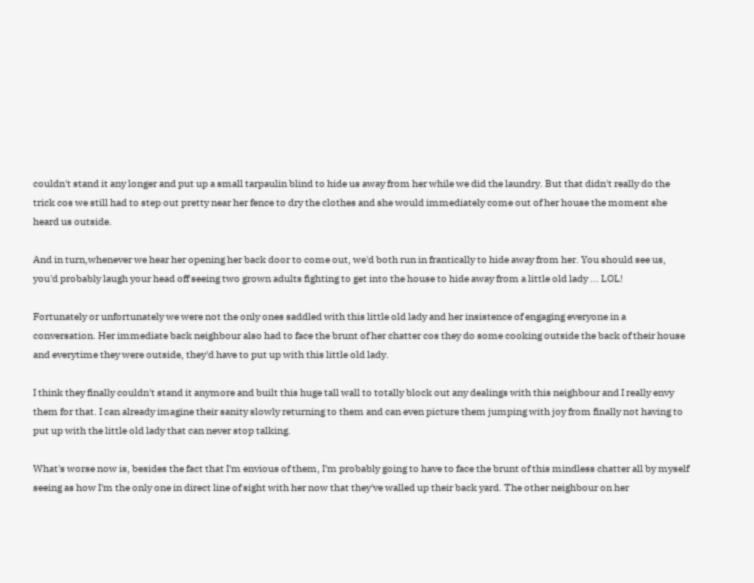couldn't stand it any longer and put up a small tarpaulin blind to hide us away from her while we did the laundry. But that didn't really do the trick cos we still had to step out pretty near her fence to dry the clothes and she would immediately come out of her house the moment she heard us outside.

And in turn,whenever we hear her opening her back door to come out, we'd both run in frantically to hide away from her. You should see us, you'd probably laugh your head off seeing two grown adults fighting to get into the house to hide away from a little old lady ... LOL!

Fortunately or unfortunately we were not the only ones saddled with this little old lady and her insistence of engaging everyone in a conversation. Her immediate back neighbour also had to face the brunt of her chatter cos they do some cooking outside the back of their house and everytime they were outside, they'd have to put up with this little old lady.

I think they finally couldn't stand it anymore and built this huge tall wall to totally block out any dealings with this neighbour and I really envy them for that. I can already imagine their sanity slowly returning to them and can even picture them jumping with joy from finally not having to put up with the little old lady that can never stop talking.

What's worse now is, besides the fact that I'm envious of them, I'm probably going to have to face the brunt of this mindless chatter all by myself seeing as how I'm the only one in direct line of sight with her now that they've walled up their back yard. The other neighbour on her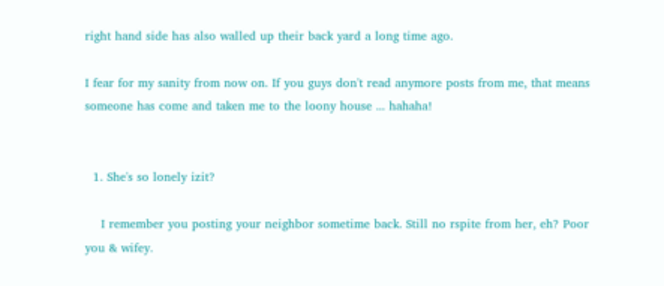right hand side has also walled up their back yard a long time ago.

I fear for my sanity from now on. If you guys don't read anymore posts from me, that means someone has come and taken me to the loony house ... hahaha!


  1. She's so lonely izit?

    I remember you posting your neighbor sometime back. Still no rspite from her, eh? Poor you & wifey.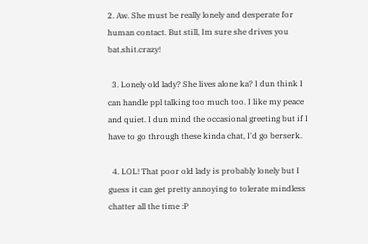2. Aw. She must be really lonely and desperate for human contact. But still, Im sure she drives you bat.shit.crazy!

  3. Lonely old lady? She lives alone ka? I dun think I can handle ppl talking too much too. I like my peace and quiet. I dun mind the occasional greeting but if I have to go through these kinda chat, I'd go berserk.

  4. LOL! That poor old lady is probably lonely but I guess it can get pretty annoying to tolerate mindless chatter all the time :P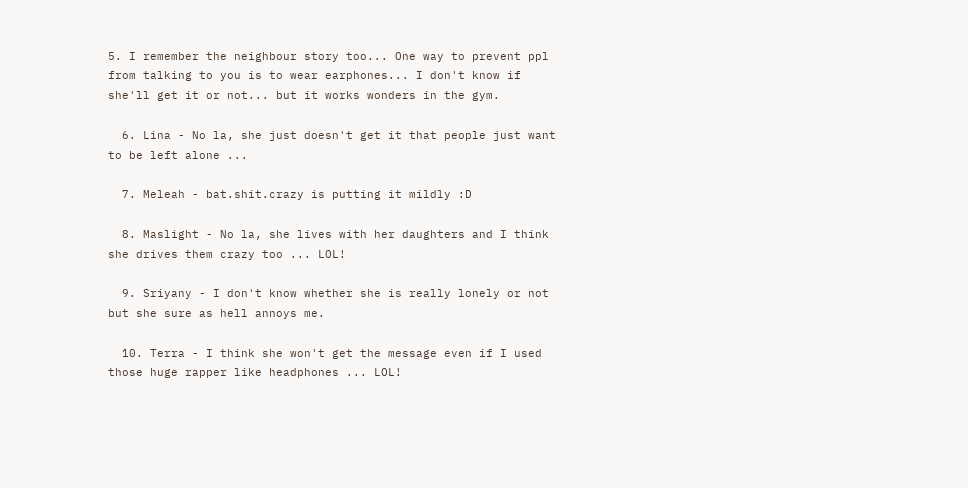5. I remember the neighbour story too... One way to prevent ppl from talking to you is to wear earphones... I don't know if she'll get it or not... but it works wonders in the gym.

  6. Lina - No la, she just doesn't get it that people just want to be left alone ...

  7. Meleah - bat.shit.crazy is putting it mildly :D

  8. Maslight - No la, she lives with her daughters and I think she drives them crazy too ... LOL!

  9. Sriyany - I don't know whether she is really lonely or not but she sure as hell annoys me.

  10. Terra - I think she won't get the message even if I used those huge rapper like headphones ... LOL!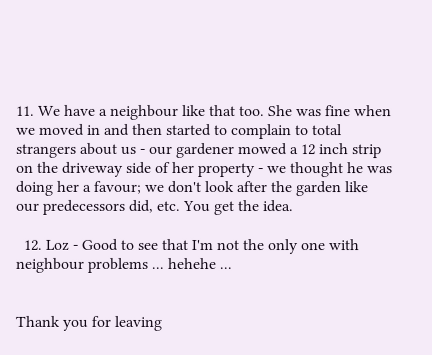11. We have a neighbour like that too. She was fine when we moved in and then started to complain to total strangers about us - our gardener mowed a 12 inch strip on the driveway side of her property - we thought he was doing her a favour; we don't look after the garden like our predecessors did, etc. You get the idea.

  12. Loz - Good to see that I'm not the only one with neighbour problems ... hehehe ...


Thank you for leaving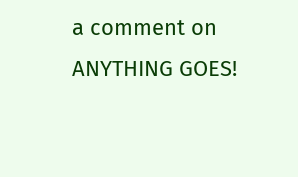a comment on ANYTHING GOES!